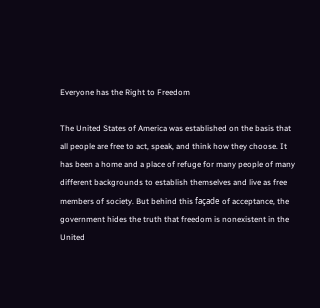Everyone has the Right to Freedom

The United States of America was established on the basis that all people are free to act, speak, and think how they choose. It has been a home and a place of refuge for many people of many different backgrounds to establish themselves and live as free members of society. But behind this façade of acceptance, the government hides the truth that freedom is nonexistent in the United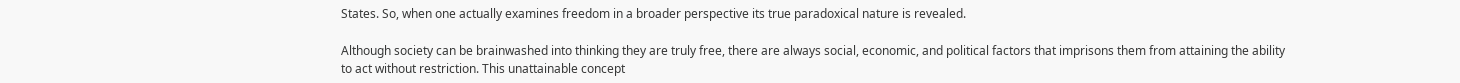States. So, when one actually examines freedom in a broader perspective its true paradoxical nature is revealed.

Although society can be brainwashed into thinking they are truly free, there are always social, economic, and political factors that imprisons them from attaining the ability to act without restriction. This unattainable concept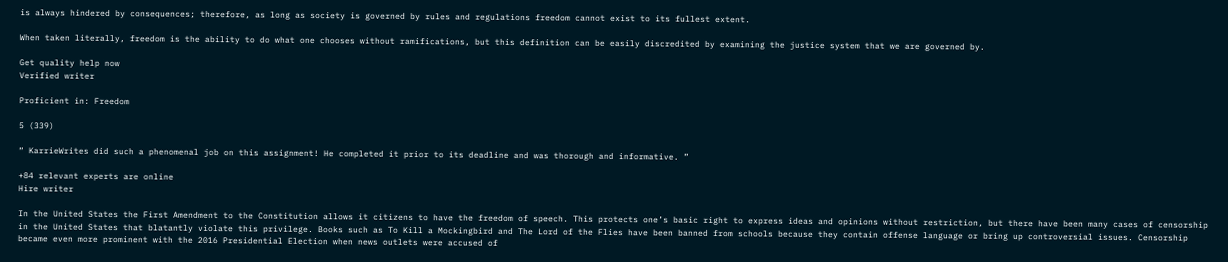is always hindered by consequences; therefore, as long as society is governed by rules and regulations freedom cannot exist to its fullest extent.

When taken literally, freedom is the ability to do what one chooses without ramifications, but this definition can be easily discredited by examining the justice system that we are governed by.

Get quality help now
Verified writer

Proficient in: Freedom

5 (339)

“ KarrieWrites did such a phenomenal job on this assignment! He completed it prior to its deadline and was thorough and informative. ”

+84 relevant experts are online
Hire writer

In the United States the First Amendment to the Constitution allows it citizens to have the freedom of speech. This protects one’s basic right to express ideas and opinions without restriction, but there have been many cases of censorship in the United States that blatantly violate this privilege. Books such as To Kill a Mockingbird and The Lord of the Flies have been banned from schools because they contain offense language or bring up controversial issues. Censorship became even more prominent with the 2016 Presidential Election when news outlets were accused of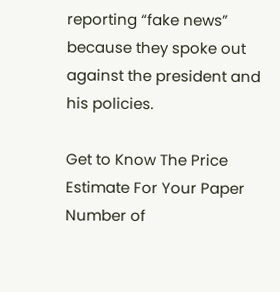reporting “fake news” because they spoke out against the president and his policies.

Get to Know The Price Estimate For Your Paper
Number of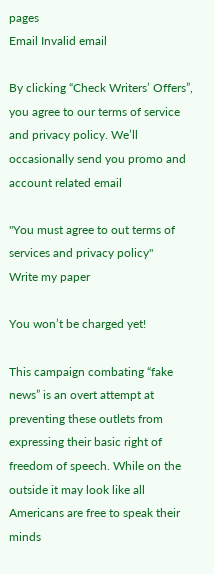pages
Email Invalid email

By clicking “Check Writers’ Offers”, you agree to our terms of service and privacy policy. We’ll occasionally send you promo and account related email

"You must agree to out terms of services and privacy policy"
Write my paper

You won’t be charged yet!

This campaign combating “fake news” is an overt attempt at preventing these outlets from expressing their basic right of freedom of speech. While on the outside it may look like all Americans are free to speak their minds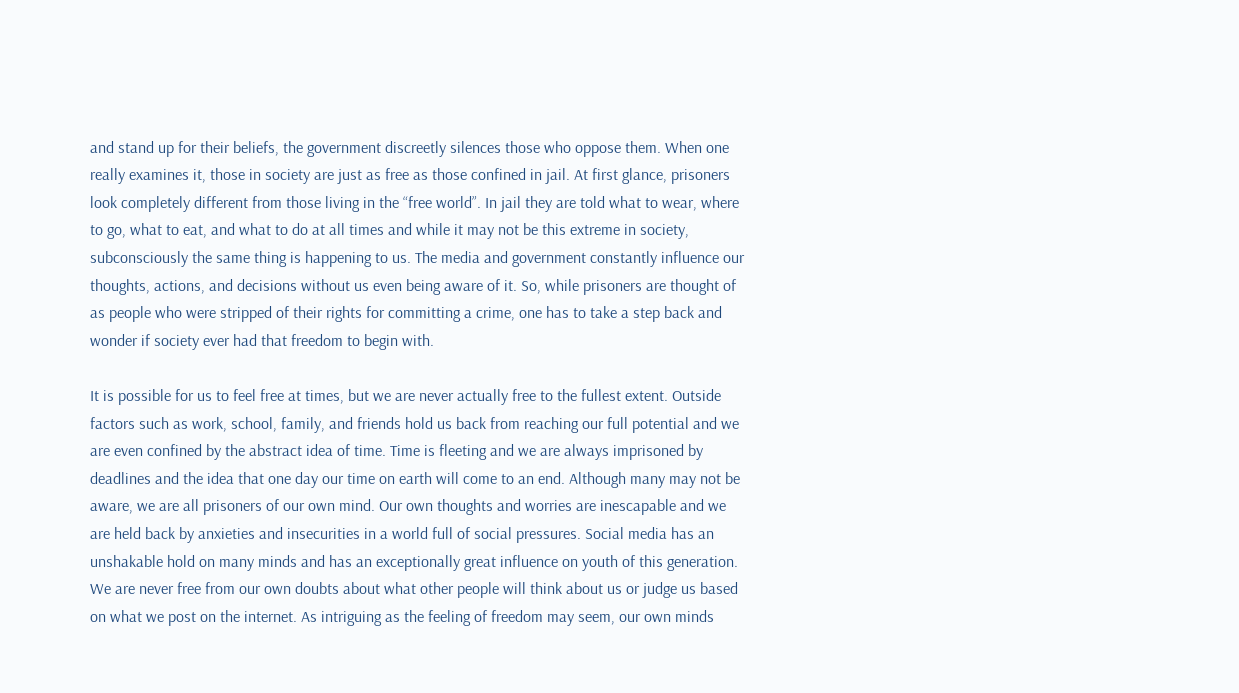and stand up for their beliefs, the government discreetly silences those who oppose them. When one really examines it, those in society are just as free as those confined in jail. At first glance, prisoners look completely different from those living in the “free world”. In jail they are told what to wear, where to go, what to eat, and what to do at all times and while it may not be this extreme in society, subconsciously the same thing is happening to us. The media and government constantly influence our thoughts, actions, and decisions without us even being aware of it. So, while prisoners are thought of as people who were stripped of their rights for committing a crime, one has to take a step back and wonder if society ever had that freedom to begin with.

It is possible for us to feel free at times, but we are never actually free to the fullest extent. Outside factors such as work, school, family, and friends hold us back from reaching our full potential and we are even confined by the abstract idea of time. Time is fleeting and we are always imprisoned by deadlines and the idea that one day our time on earth will come to an end. Although many may not be aware, we are all prisoners of our own mind. Our own thoughts and worries are inescapable and we are held back by anxieties and insecurities in a world full of social pressures. Social media has an unshakable hold on many minds and has an exceptionally great influence on youth of this generation. We are never free from our own doubts about what other people will think about us or judge us based on what we post on the internet. As intriguing as the feeling of freedom may seem, our own minds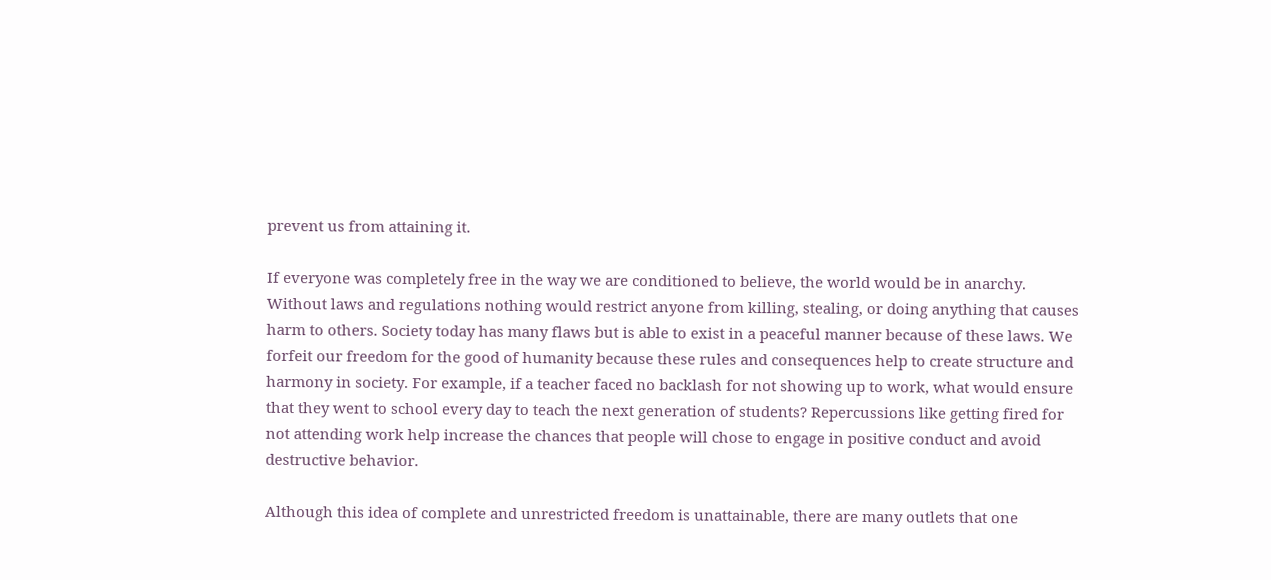prevent us from attaining it.

If everyone was completely free in the way we are conditioned to believe, the world would be in anarchy. Without laws and regulations nothing would restrict anyone from killing, stealing, or doing anything that causes harm to others. Society today has many flaws but is able to exist in a peaceful manner because of these laws. We forfeit our freedom for the good of humanity because these rules and consequences help to create structure and harmony in society. For example, if a teacher faced no backlash for not showing up to work, what would ensure that they went to school every day to teach the next generation of students? Repercussions like getting fired for not attending work help increase the chances that people will chose to engage in positive conduct and avoid destructive behavior.

Although this idea of complete and unrestricted freedom is unattainable, there are many outlets that one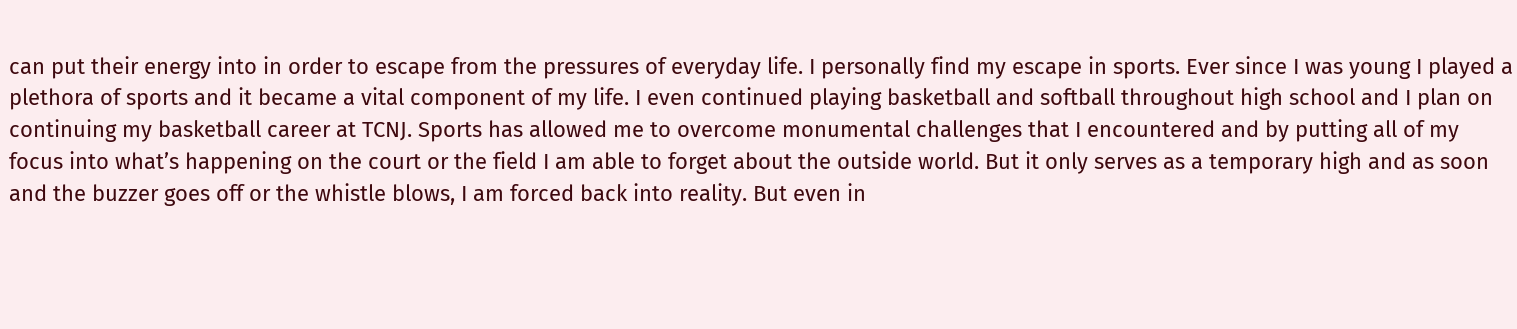can put their energy into in order to escape from the pressures of everyday life. I personally find my escape in sports. Ever since I was young I played a plethora of sports and it became a vital component of my life. I even continued playing basketball and softball throughout high school and I plan on continuing my basketball career at TCNJ. Sports has allowed me to overcome monumental challenges that I encountered and by putting all of my focus into what’s happening on the court or the field I am able to forget about the outside world. But it only serves as a temporary high and as soon and the buzzer goes off or the whistle blows, I am forced back into reality. But even in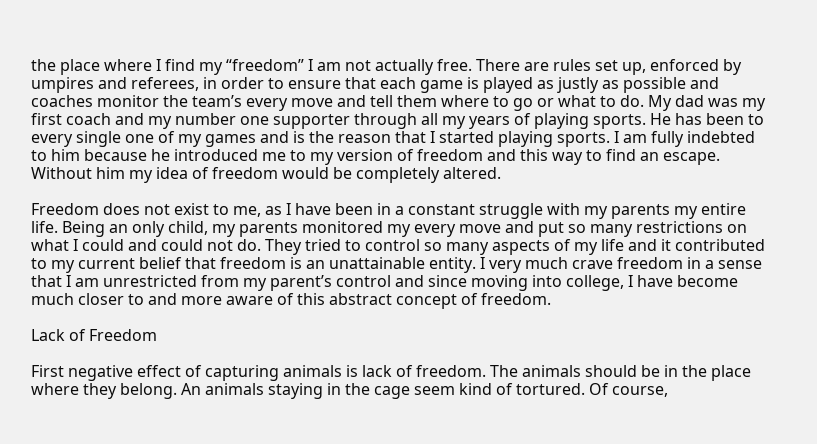the place where I find my “freedom” I am not actually free. There are rules set up, enforced by umpires and referees, in order to ensure that each game is played as justly as possible and coaches monitor the team’s every move and tell them where to go or what to do. My dad was my first coach and my number one supporter through all my years of playing sports. He has been to every single one of my games and is the reason that I started playing sports. I am fully indebted to him because he introduced me to my version of freedom and this way to find an escape. Without him my idea of freedom would be completely altered.

Freedom does not exist to me, as I have been in a constant struggle with my parents my entire life. Being an only child, my parents monitored my every move and put so many restrictions on what I could and could not do. They tried to control so many aspects of my life and it contributed to my current belief that freedom is an unattainable entity. I very much crave freedom in a sense that I am unrestricted from my parent’s control and since moving into college, I have become much closer to and more aware of this abstract concept of freedom.

Lack of Freedom

First negative effect of capturing animals is lack of freedom. The animals should be in the place where they belong. An animals staying in the cage seem kind of tortured. Of course,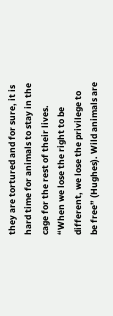they are tortured and for sure, it is hard time for animals to stay in the cage for the rest of their lives. “When we lose the right to be different, we lose the privilege to be free” (Hughes). Wild animals are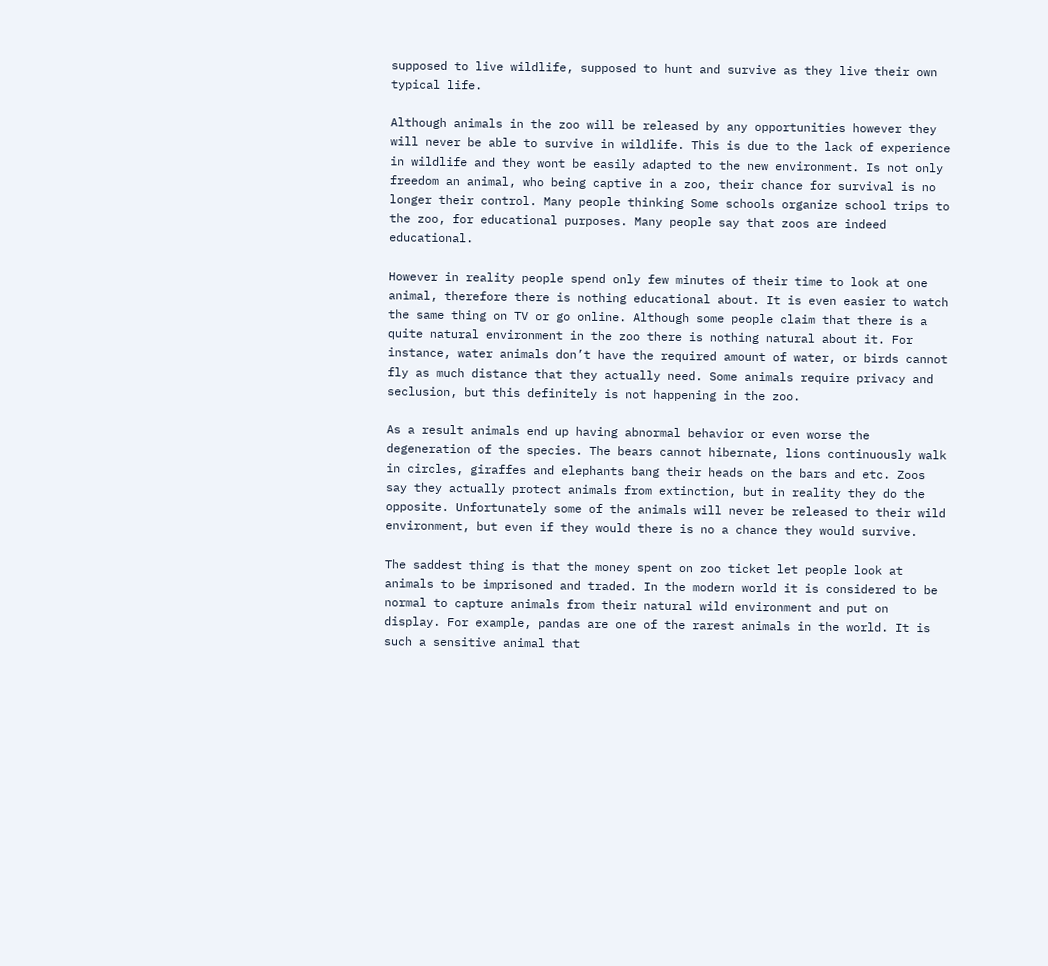supposed to live wildlife, supposed to hunt and survive as they live their own typical life.

Although animals in the zoo will be released by any opportunities however they will never be able to survive in wildlife. This is due to the lack of experience in wildlife and they wont be easily adapted to the new environment. Is not only freedom an animal, who being captive in a zoo, their chance for survival is no longer their control. Many people thinking Some schools organize school trips to the zoo, for educational purposes. Many people say that zoos are indeed educational.

However in reality people spend only few minutes of their time to look at one animal, therefore there is nothing educational about. It is even easier to watch the same thing on TV or go online. Although some people claim that there is a quite natural environment in the zoo there is nothing natural about it. For instance, water animals don’t have the required amount of water, or birds cannot fly as much distance that they actually need. Some animals require privacy and seclusion, but this definitely is not happening in the zoo.

As a result animals end up having abnormal behavior or even worse the degeneration of the species. The bears cannot hibernate, lions continuously walk in circles, giraffes and elephants bang their heads on the bars and etc. Zoos say they actually protect animals from extinction, but in reality they do the opposite. Unfortunately some of the animals will never be released to their wild environment, but even if they would there is no a chance they would survive.

The saddest thing is that the money spent on zoo ticket let people look at animals to be imprisoned and traded. In the modern world it is considered to be normal to capture animals from their natural wild environment and put on display. For example, pandas are one of the rarest animals in the world. It is such a sensitive animal that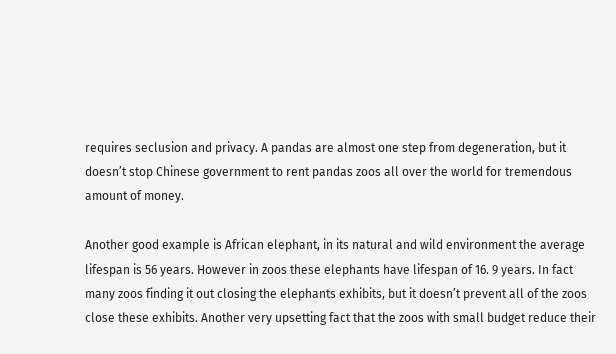requires seclusion and privacy. A pandas are almost one step from degeneration, but it doesn’t stop Chinese government to rent pandas zoos all over the world for tremendous amount of money.

Another good example is African elephant, in its natural and wild environment the average lifespan is 56 years. However in zoos these elephants have lifespan of 16. 9 years. In fact many zoos finding it out closing the elephants exhibits, but it doesn’t prevent all of the zoos close these exhibits. Another very upsetting fact that the zoos with small budget reduce their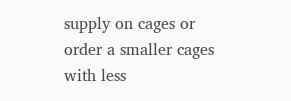supply on cages or order a smaller cages with less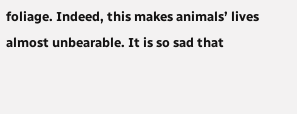foliage. Indeed, this makes animals’ lives almost unbearable. It is so sad that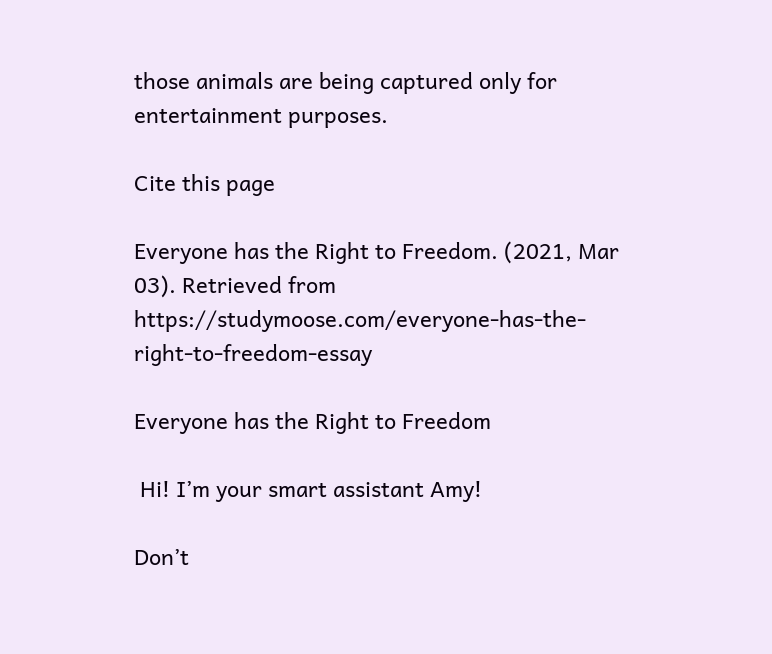those animals are being captured only for entertainment purposes.

Cite this page

Everyone has the Right to Freedom. (2021, Mar 03). Retrieved from https://studymoose.com/everyone-has-the-right-to-freedom-essay

Everyone has the Right to Freedom

 Hi! I’m your smart assistant Amy!

Don’t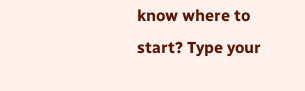know where to start? Type your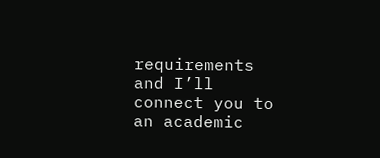requirements and I’ll connect you to an academic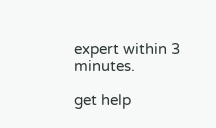expert within 3 minutes.

get help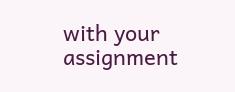with your assignment